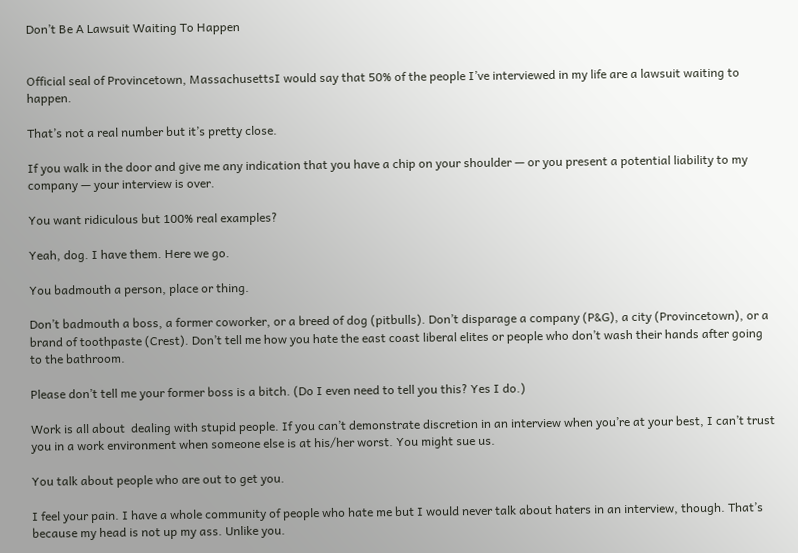Don’t Be A Lawsuit Waiting To Happen


Official seal of Provincetown, MassachusettsI would say that 50% of the people I’ve interviewed in my life are a lawsuit waiting to happen.

That’s not a real number but it’s pretty close.

If you walk in the door and give me any indication that you have a chip on your shoulder — or you present a potential liability to my company — your interview is over.

You want ridiculous but 100% real examples?

Yeah, dog. I have them. Here we go.

You badmouth a person, place or thing.

Don’t badmouth a boss, a former coworker, or a breed of dog (pitbulls). Don’t disparage a company (P&G), a city (Provincetown), or a brand of toothpaste (Crest). Don’t tell me how you hate the east coast liberal elites or people who don’t wash their hands after going to the bathroom.

Please don’t tell me your former boss is a bitch. (Do I even need to tell you this? Yes I do.)

Work is all about  dealing with stupid people. If you can’t demonstrate discretion in an interview when you’re at your best, I can’t trust you in a work environment when someone else is at his/her worst. You might sue us.

You talk about people who are out to get you.

I feel your pain. I have a whole community of people who hate me but I would never talk about haters in an interview, though. That’s because my head is not up my ass. Unlike you.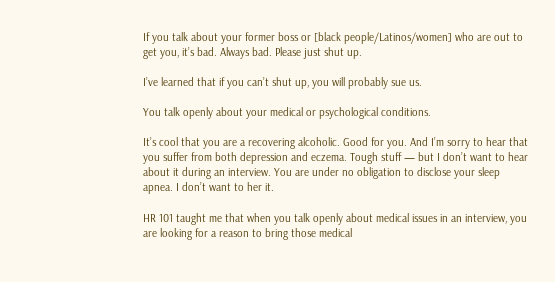If you talk about your former boss or [black people/Latinos/women] who are out to get you, it’s bad. Always bad. Please just shut up.

I’ve learned that if you can’t shut up, you will probably sue us.

You talk openly about your medical or psychological conditions.

It’s cool that you are a recovering alcoholic. Good for you. And I’m sorry to hear that you suffer from both depression and eczema. Tough stuff — but I don’t want to hear about it during an interview. You are under no obligation to disclose your sleep apnea. I don’t want to her it.

HR 101 taught me that when you talk openly about medical issues in an interview, you are looking for a reason to bring those medical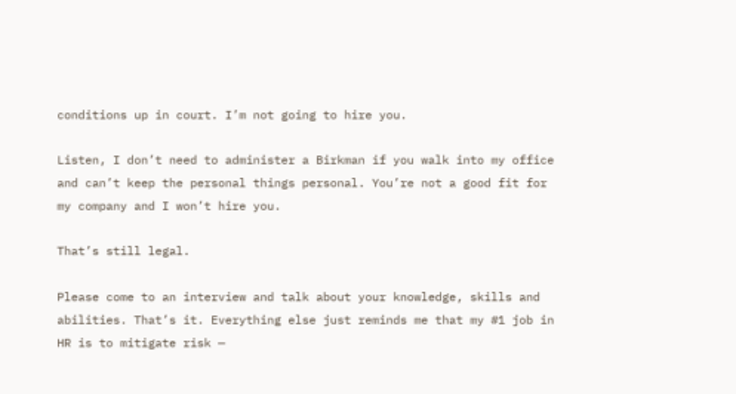conditions up in court. I’m not going to hire you.

Listen, I don’t need to administer a Birkman if you walk into my office and can’t keep the personal things personal. You’re not a good fit for my company and I won’t hire you.

That’s still legal.

Please come to an interview and talk about your knowledge, skills and abilities. That’s it. Everything else just reminds me that my #1 job in HR is to mitigate risk —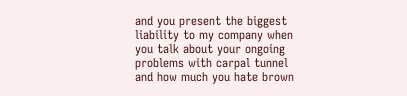and you present the biggest liability to my company when you talk about your ongoing problems with carpal tunnel and how much you hate brown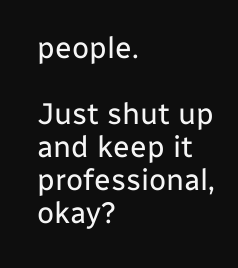people.

Just shut up and keep it professional, okay?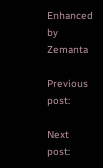Enhanced by Zemanta

Previous post:

Next post: